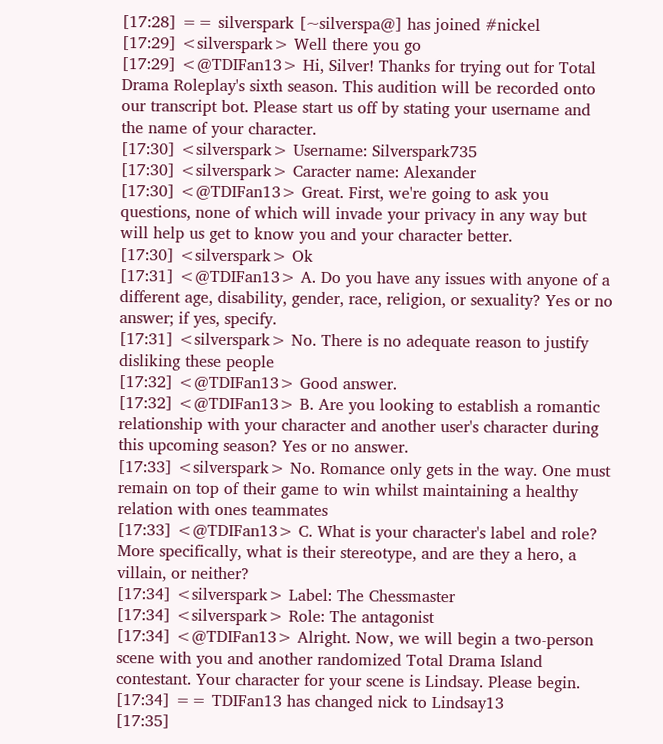[17:28] == silverspark [~silverspa@] has joined #nickel
[17:29] <silverspark> Well there you go
[17:29] <@TDIFan13> Hi, Silver! Thanks for trying out for Total Drama Roleplay's sixth season. This audition will be recorded onto our transcript bot. Please start us off by stating your username and the name of your character.
[17:30] <silverspark> Username: Silverspark735
[17:30] <silverspark> Caracter name: Alexander
[17:30] <@TDIFan13> Great. First, we're going to ask you questions, none of which will invade your privacy in any way but will help us get to know you and your character better.
[17:30] <silverspark> Ok
[17:31] <@TDIFan13> A. Do you have any issues with anyone of a different age, disability, gender, race, religion, or sexuality? Yes or no answer; if yes, specify.
[17:31] <silverspark> No. There is no adequate reason to justify disliking these people
[17:32] <@TDIFan13> Good answer.
[17:32] <@TDIFan13> B. Are you looking to establish a romantic relationship with your character and another user's character during this upcoming season? Yes or no answer.
[17:33] <silverspark> No. Romance only gets in the way. One must remain on top of their game to win whilst maintaining a healthy relation with ones teammates
[17:33] <@TDIFan13> C. What is your character's label and role? More specifically, what is their stereotype, and are they a hero, a villain, or neither?
[17:34] <silverspark> Label: The Chessmaster
[17:34] <silverspark> Role: The antagonist
[17:34] <@TDIFan13> Alright. Now, we will begin a two-person scene with you and another randomized Total Drama Island contestant. Your character for your scene is Lindsay. Please begin.
[17:34] == TDIFan13 has changed nick to Lindsay13
[17:35]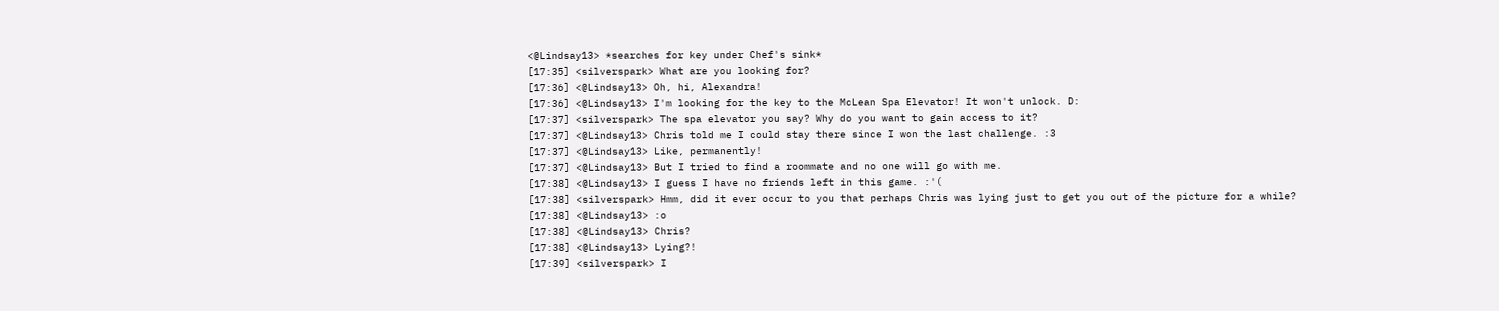<@Lindsay13> *searches for key under Chef's sink*
[17:35] <silverspark> What are you looking for?
[17:36] <@Lindsay13> Oh, hi, Alexandra!
[17:36] <@Lindsay13> I'm looking for the key to the McLean Spa Elevator! It won't unlock. D:
[17:37] <silverspark> The spa elevator you say? Why do you want to gain access to it?
[17:37] <@Lindsay13> Chris told me I could stay there since I won the last challenge. :3
[17:37] <@Lindsay13> Like, permanently!
[17:37] <@Lindsay13> But I tried to find a roommate and no one will go with me.
[17:38] <@Lindsay13> I guess I have no friends left in this game. :'(
[17:38] <silverspark> Hmm, did it ever occur to you that perhaps Chris was lying just to get you out of the picture for a while?
[17:38] <@Lindsay13> :o
[17:38] <@Lindsay13> Chris?
[17:38] <@Lindsay13> Lying?!
[17:39] <silverspark> I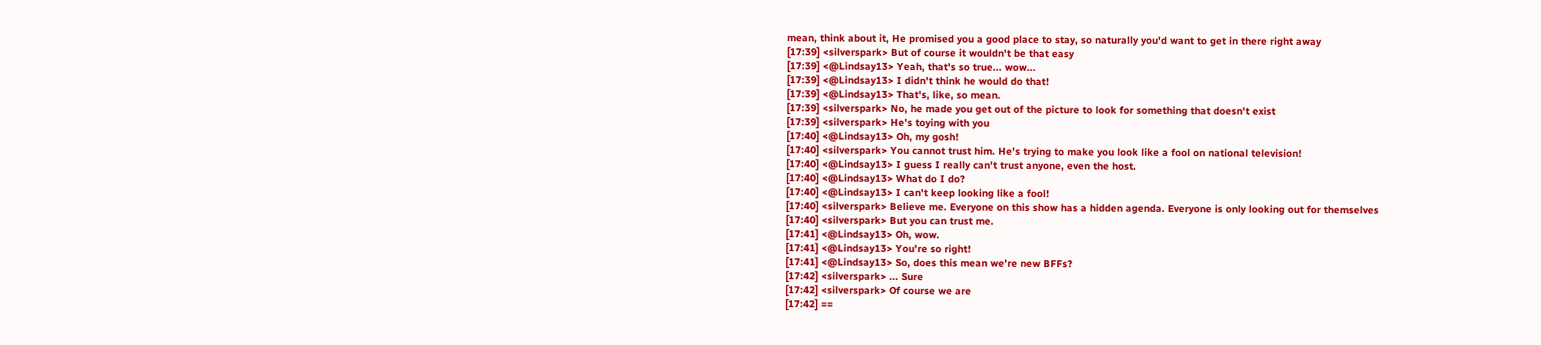mean, think about it, He promised you a good place to stay, so naturally you'd want to get in there right away
[17:39] <silverspark> But of course it wouldn't be that easy
[17:39] <@Lindsay13> Yeah, that's so true... wow...
[17:39] <@Lindsay13> I didn't think he would do that!
[17:39] <@Lindsay13> That's, like, so mean.
[17:39] <silverspark> No, he made you get out of the picture to look for something that doesn't exist
[17:39] <silverspark> He's toying with you
[17:40] <@Lindsay13> Oh, my gosh!
[17:40] <silverspark> You cannot trust him. He's trying to make you look like a fool on national television!
[17:40] <@Lindsay13> I guess I really can't trust anyone, even the host.
[17:40] <@Lindsay13> What do I do?
[17:40] <@Lindsay13> I can't keep looking like a fool!
[17:40] <silverspark> Believe me. Everyone on this show has a hidden agenda. Everyone is only looking out for themselves
[17:40] <silverspark> But you can trust me.
[17:41] <@Lindsay13> Oh, wow.
[17:41] <@Lindsay13> You're so right!
[17:41] <@Lindsay13> So, does this mean we're new BFFs?
[17:42] <silverspark> ... Sure
[17:42] <silverspark> Of course we are
[17:42] ==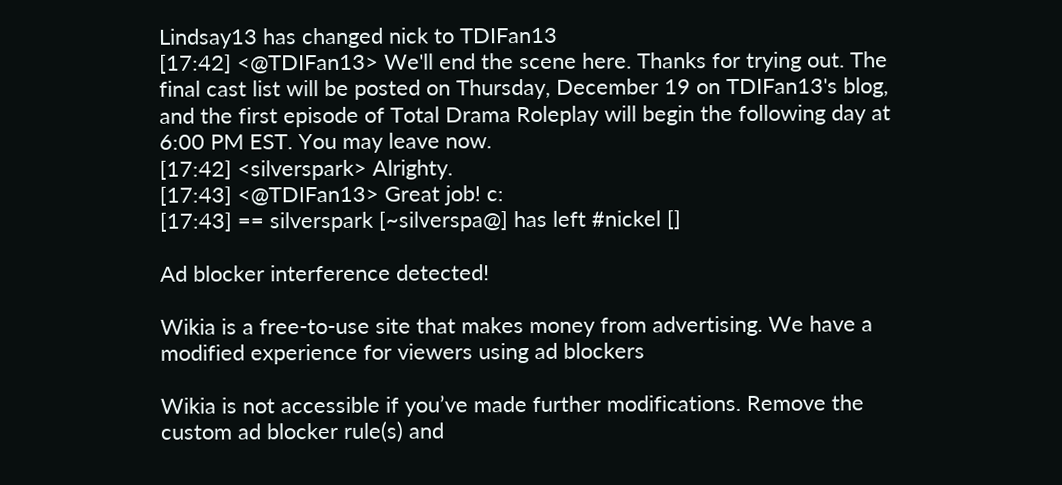Lindsay13 has changed nick to TDIFan13
[17:42] <@TDIFan13> We'll end the scene here. Thanks for trying out. The final cast list will be posted on Thursday, December 19 on TDIFan13's blog, and the first episode of Total Drama Roleplay will begin the following day at 6:00 PM EST. You may leave now.
[17:42] <silverspark> Alrighty.
[17:43] <@TDIFan13> Great job! c:
[17:43] == silverspark [~silverspa@] has left #nickel []

Ad blocker interference detected!

Wikia is a free-to-use site that makes money from advertising. We have a modified experience for viewers using ad blockers

Wikia is not accessible if you’ve made further modifications. Remove the custom ad blocker rule(s) and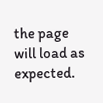the page will load as expected.